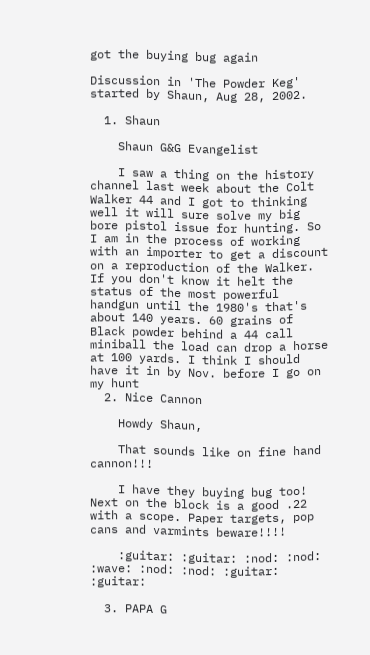got the buying bug again

Discussion in 'The Powder Keg' started by Shaun, Aug 28, 2002.

  1. Shaun

    Shaun G&G Evangelist

    I saw a thing on the history channel last week about the Colt Walker 44 and I got to thinking well it will sure solve my big bore pistol issue for hunting. So I am in the process of working with an importer to get a discount on a reproduction of the Walker. If you don't know it helt the status of the most powerful handgun until the 1980's that's about 140 years. 60 grains of Black powder behind a 44 call miniball the load can drop a horse at 100 yards. I think I should have it in by Nov. before I go on my hunt
  2. Nice Cannon

    Howdy Shaun,

    That sounds like on fine hand cannon!!!

    I have they buying bug too! Next on the block is a good .22 with a scope. Paper targets, pop cans and varmints beware!!!!

    :guitar: :guitar: :nod: :nod: :wave: :nod: :nod: :guitar: :guitar:

  3. PAPA G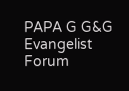PAPA G G&G Evangelist Forum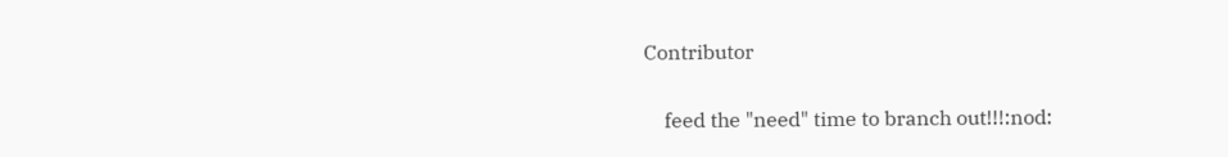Contributor

    feed the "need" time to branch out!!!:nod: